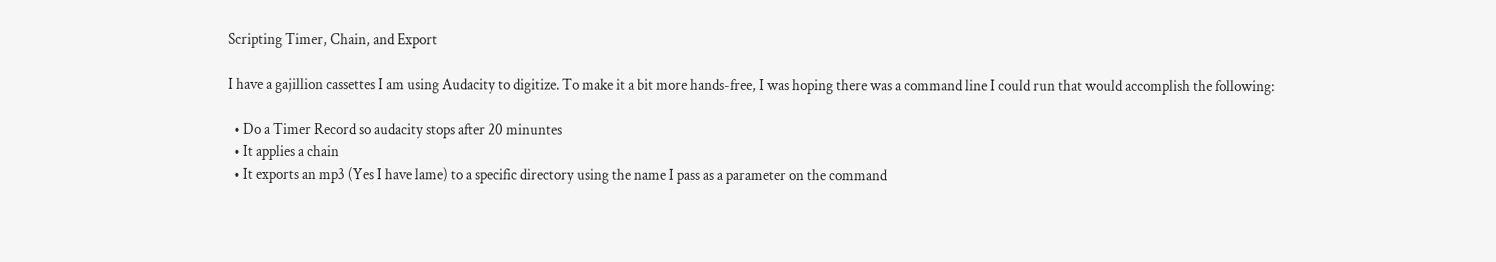Scripting Timer, Chain, and Export

I have a gajillion cassettes I am using Audacity to digitize. To make it a bit more hands-free, I was hoping there was a command line I could run that would accomplish the following:

  • Do a Timer Record so audacity stops after 20 minuntes
  • It applies a chain
  • It exports an mp3 (Yes I have lame) to a specific directory using the name I pass as a parameter on the command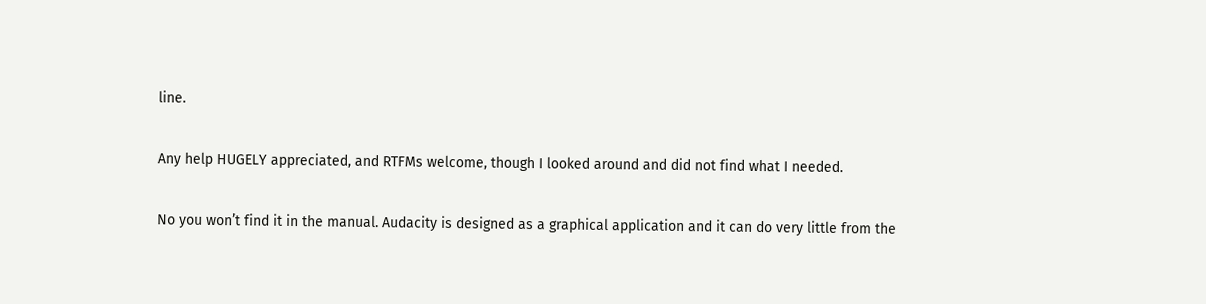line.

Any help HUGELY appreciated, and RTFMs welcome, though I looked around and did not find what I needed.

No you won’t find it in the manual. Audacity is designed as a graphical application and it can do very little from the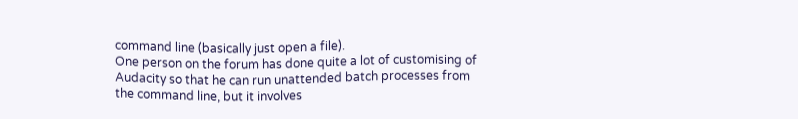command line (basically just open a file).
One person on the forum has done quite a lot of customising of Audacity so that he can run unattended batch processes from the command line, but it involves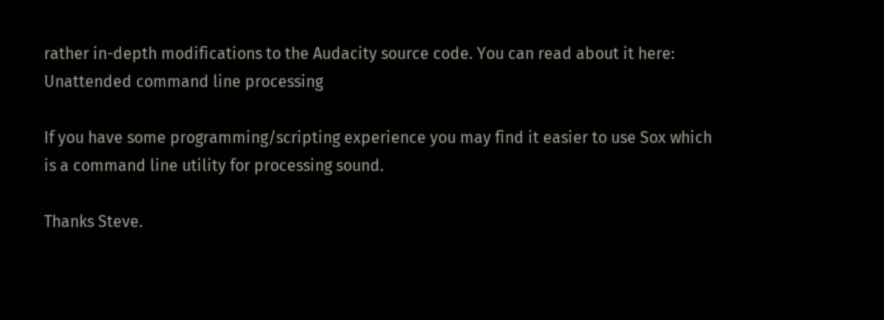rather in-depth modifications to the Audacity source code. You can read about it here: Unattended command line processing

If you have some programming/scripting experience you may find it easier to use Sox which is a command line utility for processing sound.

Thanks Steve.